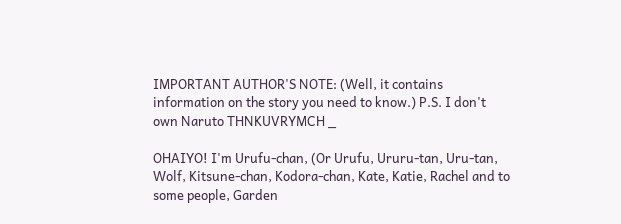IMPORTANT AUTHOR'S NOTE: (Well, it contains information on the story you need to know.) P.S. I don't own Naruto THNKUVRYMCH _

OHAIYO! I'm Urufu-chan, (Or Urufu, Ururu-tan, Uru-tan, Wolf, Kitsune-chan, Kodora-chan, Kate, Katie, Rachel and to some people, Garden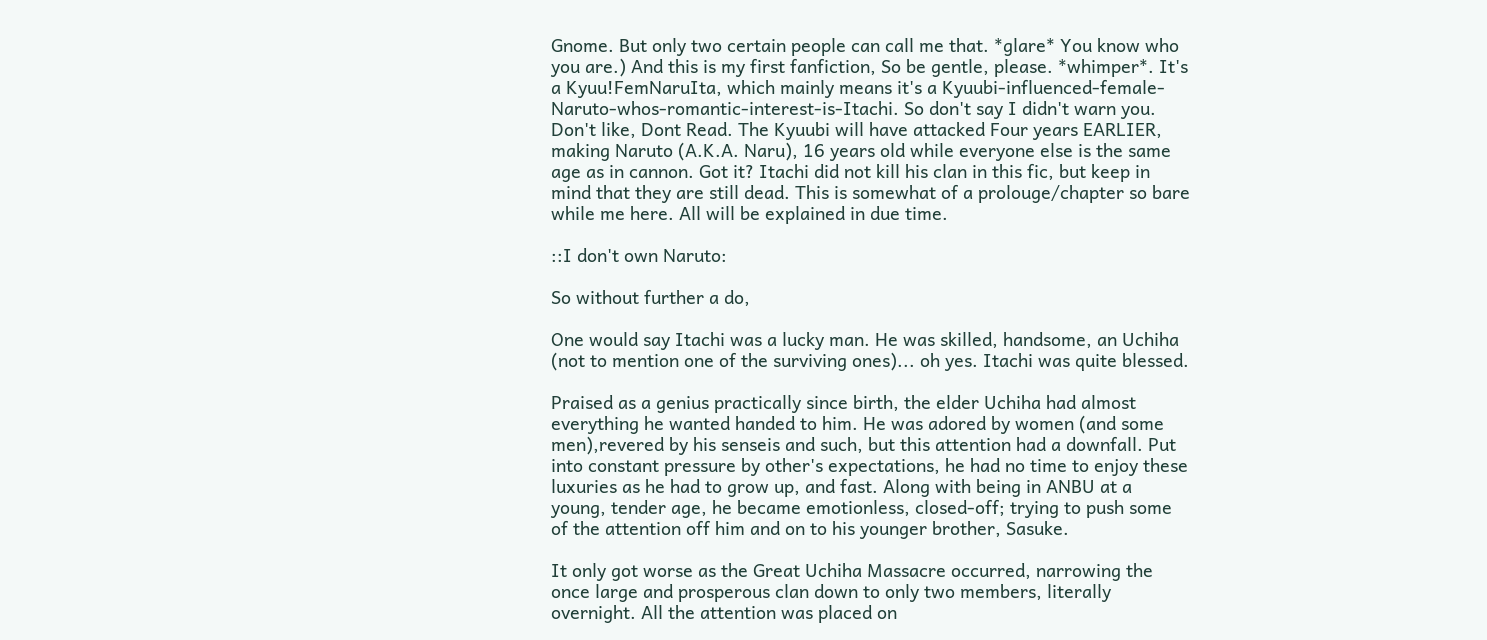Gnome. But only two certain people can call me that. *glare* You know who you are.) And this is my first fanfiction, So be gentle, please. *whimper*. It's a Kyuu!FemNaruIta, which mainly means it's a Kyuubi-influenced-female-Naruto-whos-romantic-interest-is-Itachi. So don't say I didn't warn you. Don't like, Dont Read. The Kyuubi will have attacked Four years EARLIER, making Naruto (A.K.A. Naru), 16 years old while everyone else is the same age as in cannon. Got it? Itachi did not kill his clan in this fic, but keep in mind that they are still dead. This is somewhat of a prolouge/chapter so bare while me here. All will be explained in due time.

::I don't own Naruto:

So without further a do,

One would say Itachi was a lucky man. He was skilled, handsome, an Uchiha (not to mention one of the surviving ones)... oh yes. Itachi was quite blessed.

Praised as a genius practically since birth, the elder Uchiha had almost everything he wanted handed to him. He was adored by women (and some men),revered by his senseis and such, but this attention had a downfall. Put into constant pressure by other's expectations, he had no time to enjoy these luxuries as he had to grow up, and fast. Along with being in ANBU at a young, tender age, he became emotionless, closed-off; trying to push some of the attention off him and on to his younger brother, Sasuke.

It only got worse as the Great Uchiha Massacre occurred, narrowing the once large and prosperous clan down to only two members, literally overnight. All the attention was placed on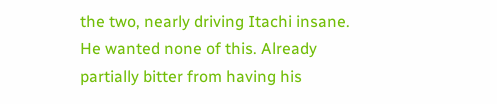the two, nearly driving Itachi insane. He wanted none of this. Already partially bitter from having his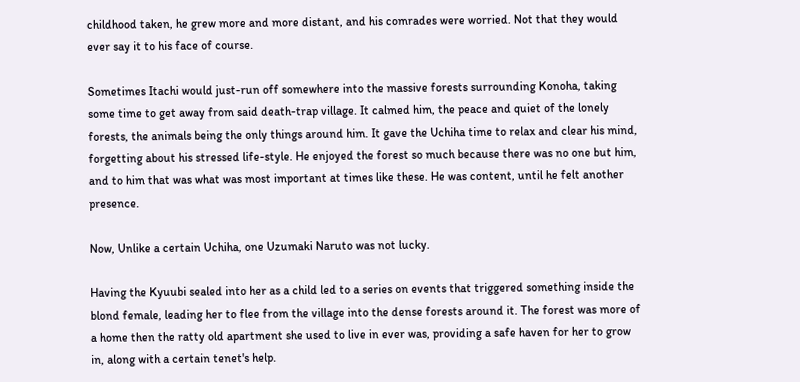childhood taken, he grew more and more distant, and his comrades were worried. Not that they would ever say it to his face of course.

Sometimes Itachi would just-run off somewhere into the massive forests surrounding Konoha, taking some time to get away from said death-trap village. It calmed him, the peace and quiet of the lonely forests, the animals being the only things around him. It gave the Uchiha time to relax and clear his mind, forgetting about his stressed life-style. He enjoyed the forest so much because there was no one but him, and to him that was what was most important at times like these. He was content, until he felt another presence.

Now, Unlike a certain Uchiha, one Uzumaki Naruto was not lucky.

Having the Kyuubi sealed into her as a child led to a series on events that triggered something inside the blond female, leading her to flee from the village into the dense forests around it. The forest was more of a home then the ratty old apartment she used to live in ever was, providing a safe haven for her to grow in, along with a certain tenet's help.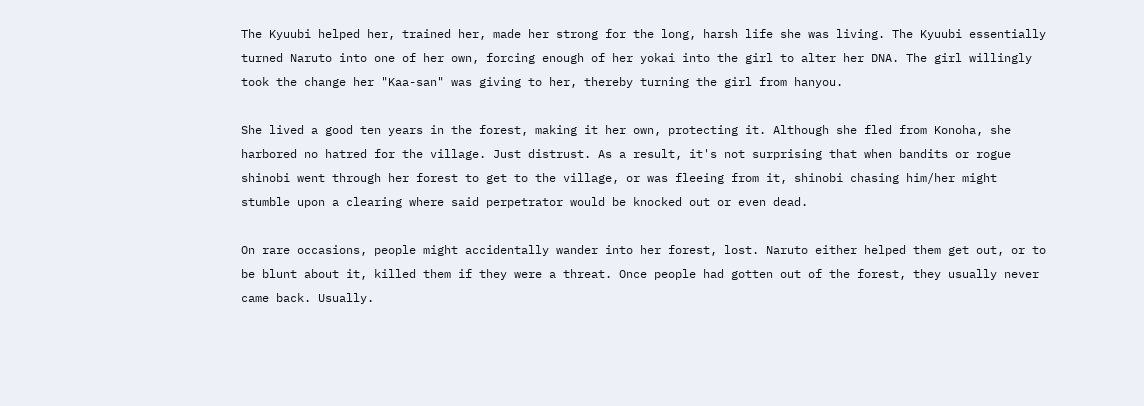The Kyuubi helped her, trained her, made her strong for the long, harsh life she was living. The Kyuubi essentially turned Naruto into one of her own, forcing enough of her yokai into the girl to alter her DNA. The girl willingly took the change her "Kaa-san" was giving to her, thereby turning the girl from hanyou.

She lived a good ten years in the forest, making it her own, protecting it. Although she fled from Konoha, she harbored no hatred for the village. Just distrust. As a result, it's not surprising that when bandits or rogue shinobi went through her forest to get to the village, or was fleeing from it, shinobi chasing him/her might stumble upon a clearing where said perpetrator would be knocked out or even dead.

On rare occasions, people might accidentally wander into her forest, lost. Naruto either helped them get out, or to be blunt about it, killed them if they were a threat. Once people had gotten out of the forest, they usually never came back. Usually.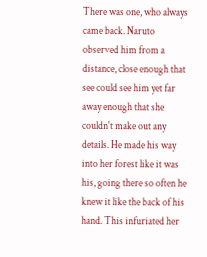There was one, who always came back. Naruto observed him from a distance, close enough that see could see him yet far away enough that she couldn't make out any details. He made his way into her forest like it was his, going there so often he knew it like the back of his hand. This infuriated her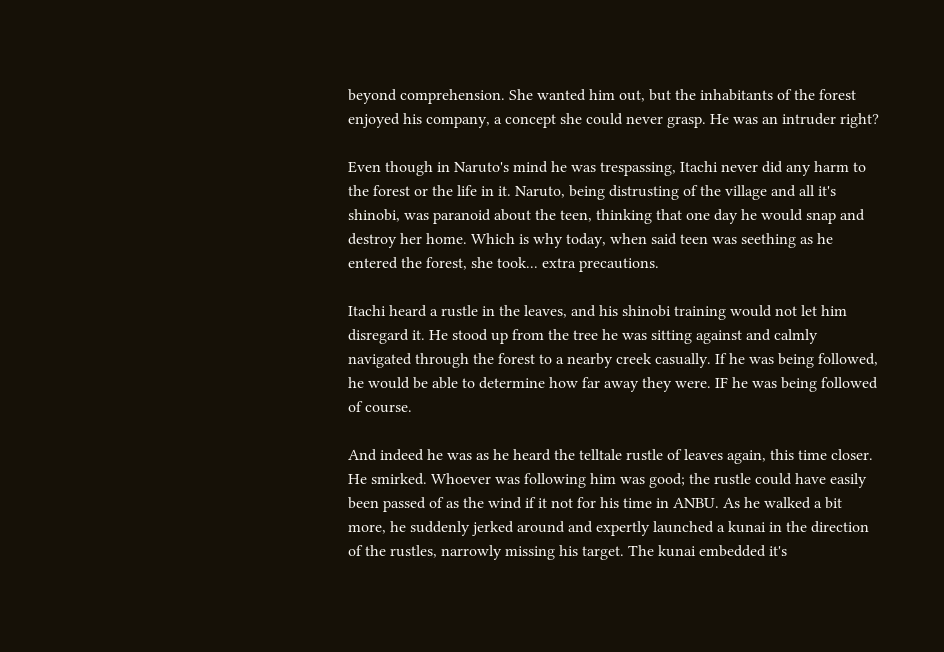beyond comprehension. She wanted him out, but the inhabitants of the forest enjoyed his company, a concept she could never grasp. He was an intruder right?

Even though in Naruto's mind he was trespassing, Itachi never did any harm to the forest or the life in it. Naruto, being distrusting of the village and all it's shinobi, was paranoid about the teen, thinking that one day he would snap and destroy her home. Which is why today, when said teen was seething as he entered the forest, she took... extra precautions.

Itachi heard a rustle in the leaves, and his shinobi training would not let him disregard it. He stood up from the tree he was sitting against and calmly navigated through the forest to a nearby creek casually. If he was being followed, he would be able to determine how far away they were. IF he was being followed of course.

And indeed he was as he heard the telltale rustle of leaves again, this time closer. He smirked. Whoever was following him was good; the rustle could have easily been passed of as the wind if it not for his time in ANBU. As he walked a bit more, he suddenly jerked around and expertly launched a kunai in the direction of the rustles, narrowly missing his target. The kunai embedded it's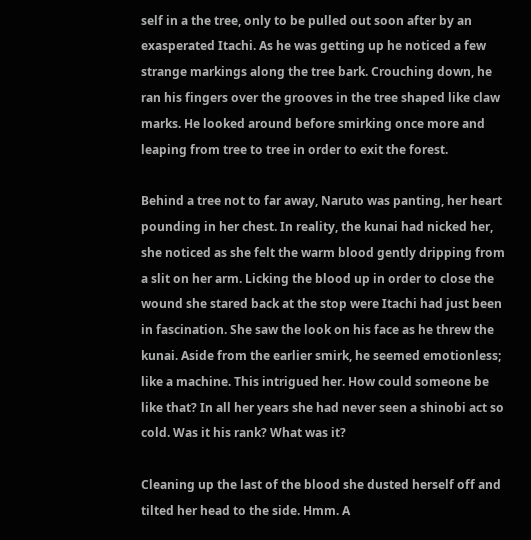self in a the tree, only to be pulled out soon after by an exasperated Itachi. As he was getting up he noticed a few strange markings along the tree bark. Crouching down, he ran his fingers over the grooves in the tree shaped like claw marks. He looked around before smirking once more and leaping from tree to tree in order to exit the forest.

Behind a tree not to far away, Naruto was panting, her heart pounding in her chest. In reality, the kunai had nicked her, she noticed as she felt the warm blood gently dripping from a slit on her arm. Licking the blood up in order to close the wound she stared back at the stop were Itachi had just been in fascination. She saw the look on his face as he threw the kunai. Aside from the earlier smirk, he seemed emotionless; like a machine. This intrigued her. How could someone be like that? In all her years she had never seen a shinobi act so cold. Was it his rank? What was it?

Cleaning up the last of the blood she dusted herself off and tilted her head to the side. Hmm. A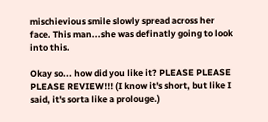mischievious smile slowly spread across her face. This man...she was definatly going to look into this.

Okay so... how did you like it? PLEASE PLEASE PLEASE REVIEW!!! (I know it's short, but like I said, it's sorta like a prolouge.)